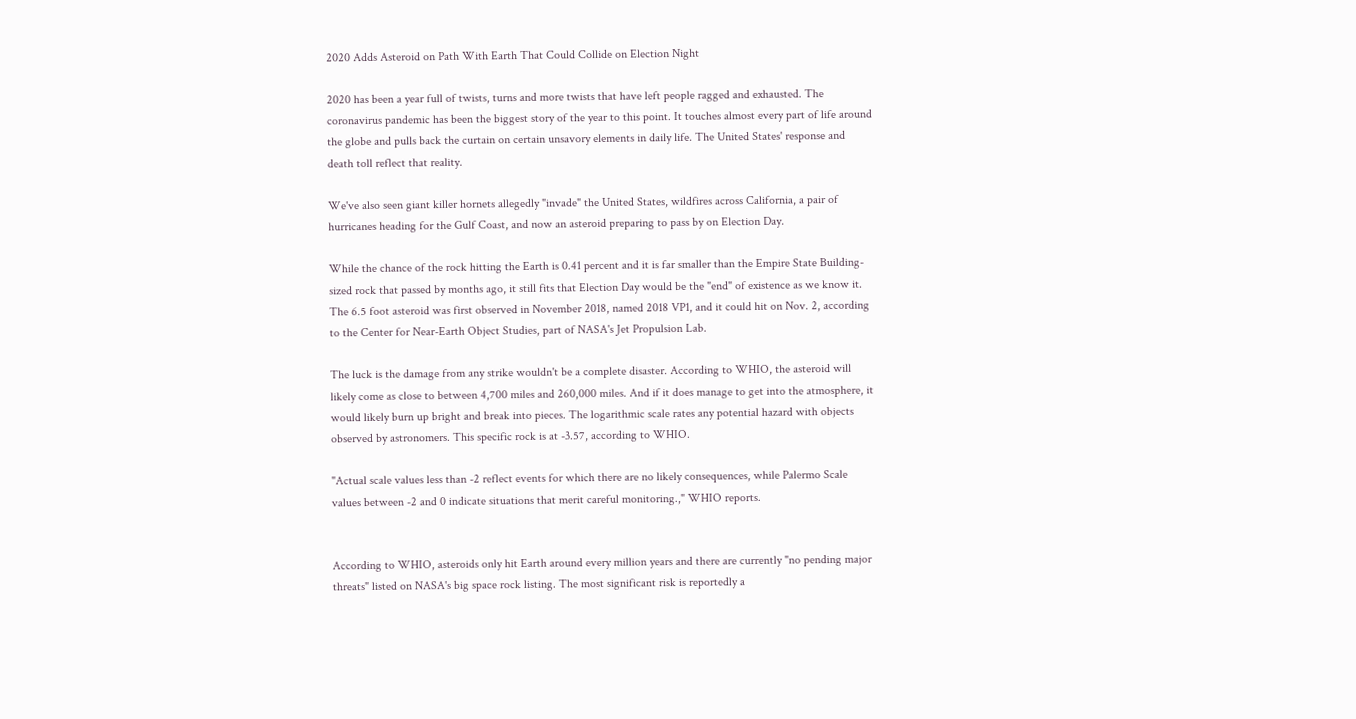2020 Adds Asteroid on Path With Earth That Could Collide on Election Night

2020 has been a year full of twists, turns and more twists that have left people ragged and exhausted. The coronavirus pandemic has been the biggest story of the year to this point. It touches almost every part of life around the globe and pulls back the curtain on certain unsavory elements in daily life. The United States' response and death toll reflect that reality.

We've also seen giant killer hornets allegedly "invade" the United States, wildfires across California, a pair of hurricanes heading for the Gulf Coast, and now an asteroid preparing to pass by on Election Day.

While the chance of the rock hitting the Earth is 0.41 percent and it is far smaller than the Empire State Building-sized rock that passed by months ago, it still fits that Election Day would be the "end" of existence as we know it. The 6.5 foot asteroid was first observed in November 2018, named 2018 VP1, and it could hit on Nov. 2, according to the Center for Near-Earth Object Studies, part of NASA's Jet Propulsion Lab.

The luck is the damage from any strike wouldn't be a complete disaster. According to WHIO, the asteroid will likely come as close to between 4,700 miles and 260,000 miles. And if it does manage to get into the atmosphere, it would likely burn up bright and break into pieces. The logarithmic scale rates any potential hazard with objects observed by astronomers. This specific rock is at -3.57, according to WHIO.

"Actual scale values less than -2 reflect events for which there are no likely consequences, while Palermo Scale values between -2 and 0 indicate situations that merit careful monitoring.," WHIO reports.


According to WHIO, asteroids only hit Earth around every million years and there are currently "no pending major threats" listed on NASA's big space rock listing. The most significant risk is reportedly a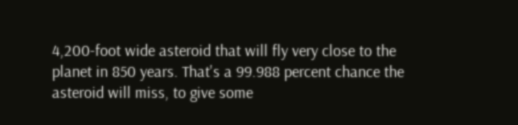4,200-foot wide asteroid that will fly very close to the planet in 850 years. That's a 99.988 percent chance the asteroid will miss, to give some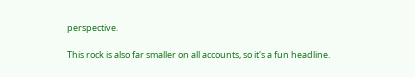perspective.

This rock is also far smaller on all accounts, so it's a fun headline.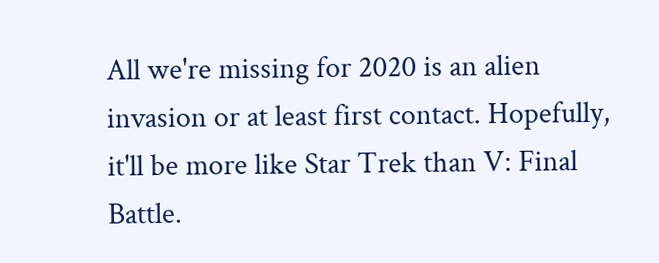All we're missing for 2020 is an alien invasion or at least first contact. Hopefully, it'll be more like Star Trek than V: Final Battle.